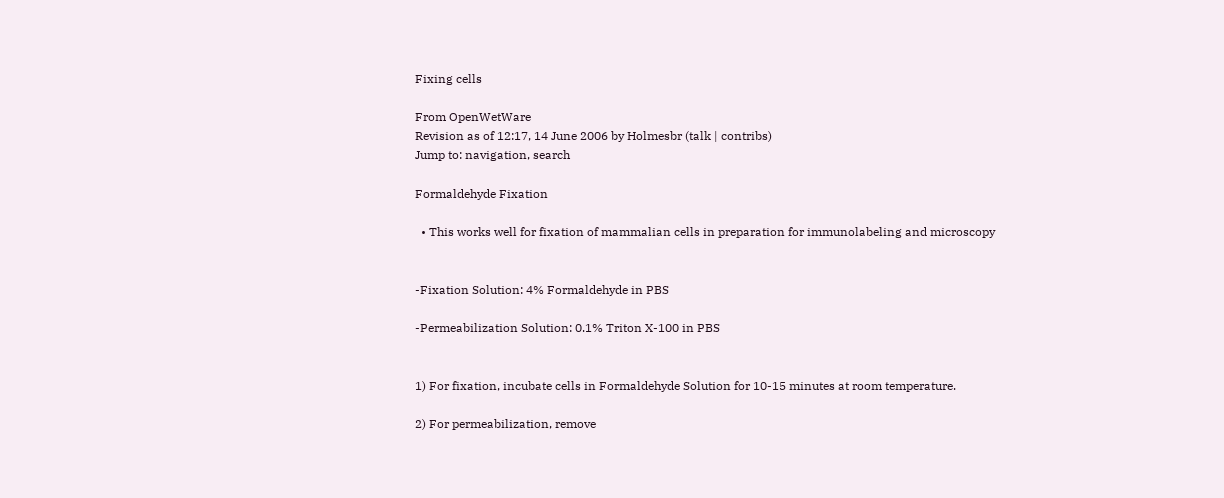Fixing cells

From OpenWetWare
Revision as of 12:17, 14 June 2006 by Holmesbr (talk | contribs)
Jump to: navigation, search

Formaldehyde Fixation

  • This works well for fixation of mammalian cells in preparation for immunolabeling and microscopy


-Fixation Solution: 4% Formaldehyde in PBS

-Permeabilization Solution: 0.1% Triton X-100 in PBS


1) For fixation, incubate cells in Formaldehyde Solution for 10-15 minutes at room temperature.

2) For permeabilization, remove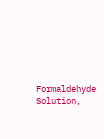Formaldehyde Solution,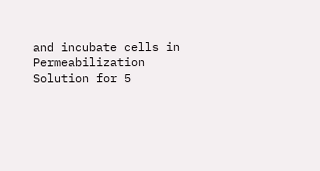and incubate cells in Permeabilization Solution for 5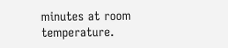minutes at room temperature.